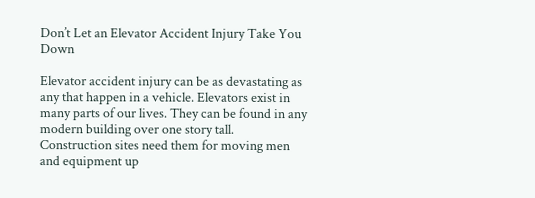Don’t Let an Elevator Accident Injury Take You Down

Elevator accident injury can be as devastating as any that happen in a vehicle. Elevators exist in many parts of our lives. They can be found in any modern building over one story tall. Construction sites need them for moving men and equipment up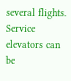several flights. Service elevators can be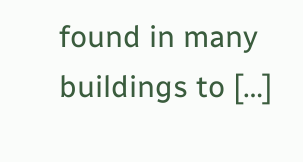found in many buildings to […]